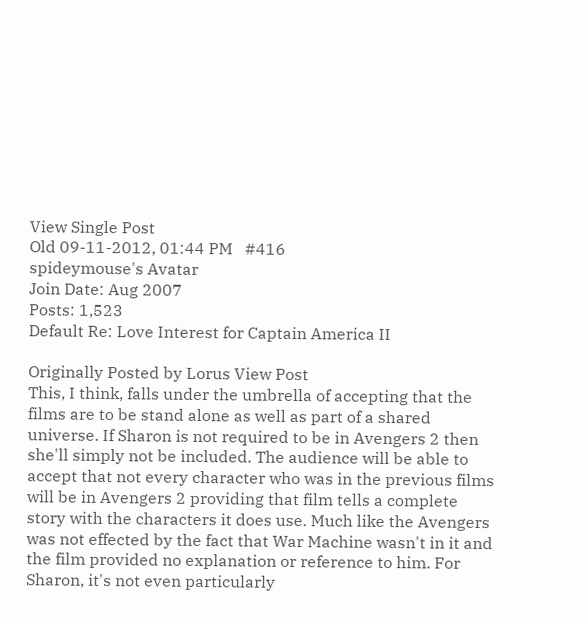View Single Post
Old 09-11-2012, 01:44 PM   #416
spideymouse's Avatar
Join Date: Aug 2007
Posts: 1,523
Default Re: Love Interest for Captain America II

Originally Posted by Lorus View Post
This, I think, falls under the umbrella of accepting that the films are to be stand alone as well as part of a shared universe. If Sharon is not required to be in Avengers 2 then she'll simply not be included. The audience will be able to accept that not every character who was in the previous films will be in Avengers 2 providing that film tells a complete story with the characters it does use. Much like the Avengers was not effected by the fact that War Machine wasn't in it and the film provided no explanation or reference to him. For Sharon, it's not even particularly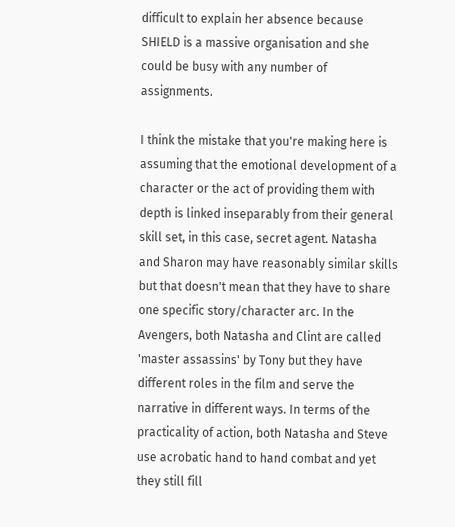difficult to explain her absence because SHIELD is a massive organisation and she could be busy with any number of assignments.

I think the mistake that you're making here is assuming that the emotional development of a character or the act of providing them with depth is linked inseparably from their general skill set, in this case, secret agent. Natasha and Sharon may have reasonably similar skills but that doesn't mean that they have to share one specific story/character arc. In the Avengers, both Natasha and Clint are called 'master assassins' by Tony but they have different roles in the film and serve the narrative in different ways. In terms of the practicality of action, both Natasha and Steve use acrobatic hand to hand combat and yet they still fill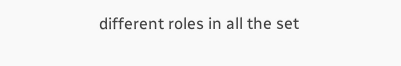different roles in all the set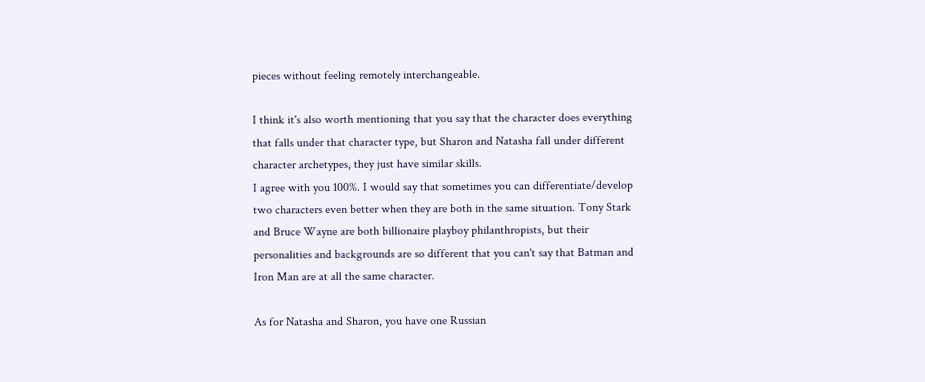pieces without feeling remotely interchangeable.

I think it's also worth mentioning that you say that the character does everything that falls under that character type, but Sharon and Natasha fall under different character archetypes, they just have similar skills.
I agree with you 100%. I would say that sometimes you can differentiate/develop two characters even better when they are both in the same situation. Tony Stark and Bruce Wayne are both billionaire playboy philanthropists, but their personalities and backgrounds are so different that you can't say that Batman and Iron Man are at all the same character.

As for Natasha and Sharon, you have one Russian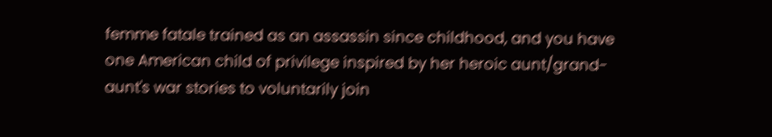femme fatale trained as an assassin since childhood, and you have one American child of privilege inspired by her heroic aunt/grand-aunt's war stories to voluntarily join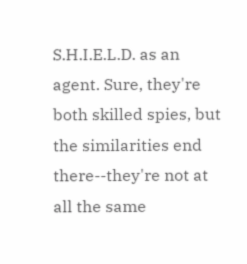S.H.I.E.L.D. as an agent. Sure, they're both skilled spies, but the similarities end there--they're not at all the same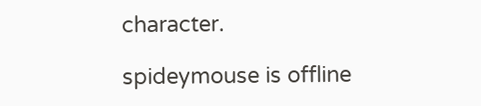character.

spideymouse is offline